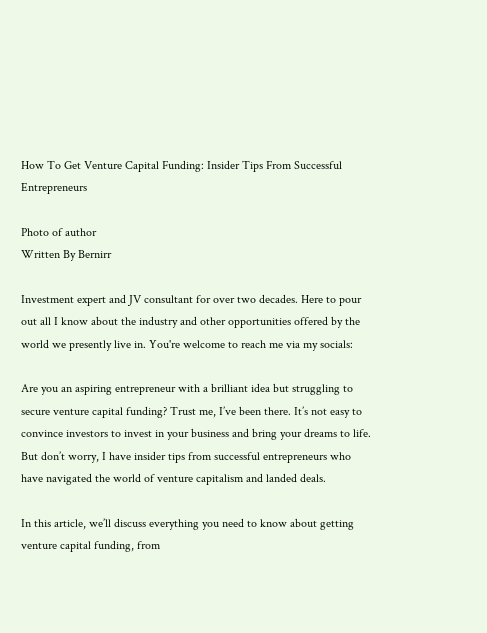How To Get Venture Capital Funding: Insider Tips From Successful Entrepreneurs

Photo of author
Written By Bernirr

Investment expert and JV consultant for over two decades. Here to pour out all I know about the industry and other opportunities offered by the world we presently live in. You're welcome to reach me via my socials:

Are you an aspiring entrepreneur with a brilliant idea but struggling to secure venture capital funding? Trust me, I’ve been there. It’s not easy to convince investors to invest in your business and bring your dreams to life. But don’t worry, I have insider tips from successful entrepreneurs who have navigated the world of venture capitalism and landed deals.

In this article, we’ll discuss everything you need to know about getting venture capital funding, from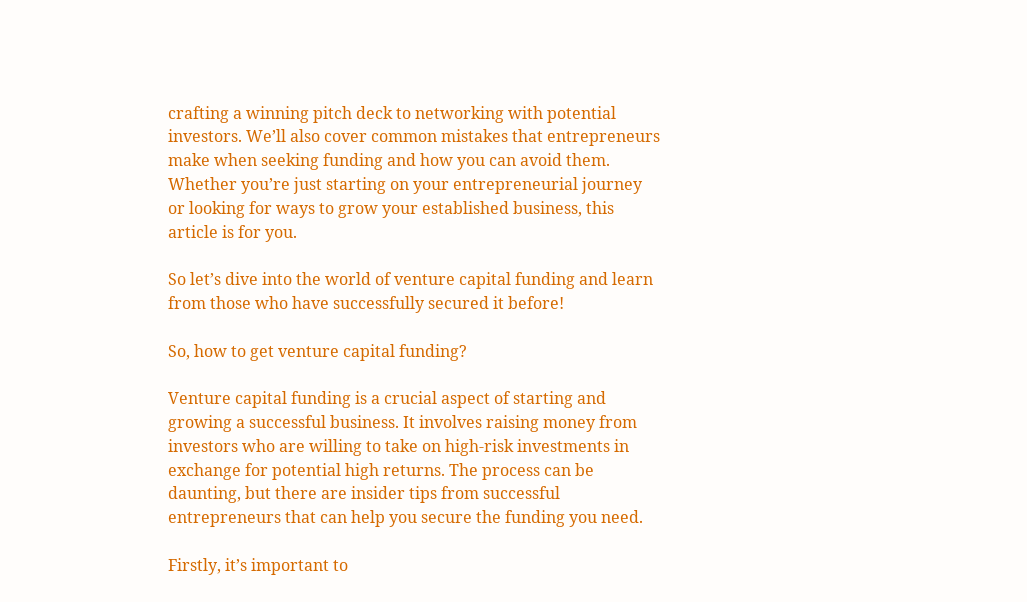crafting a winning pitch deck to networking with potential investors. We’ll also cover common mistakes that entrepreneurs make when seeking funding and how you can avoid them. Whether you’re just starting on your entrepreneurial journey or looking for ways to grow your established business, this article is for you.

So let’s dive into the world of venture capital funding and learn from those who have successfully secured it before!

So, how to get venture capital funding?

Venture capital funding is a crucial aspect of starting and growing a successful business. It involves raising money from investors who are willing to take on high-risk investments in exchange for potential high returns. The process can be daunting, but there are insider tips from successful entrepreneurs that can help you secure the funding you need.

Firstly, it’s important to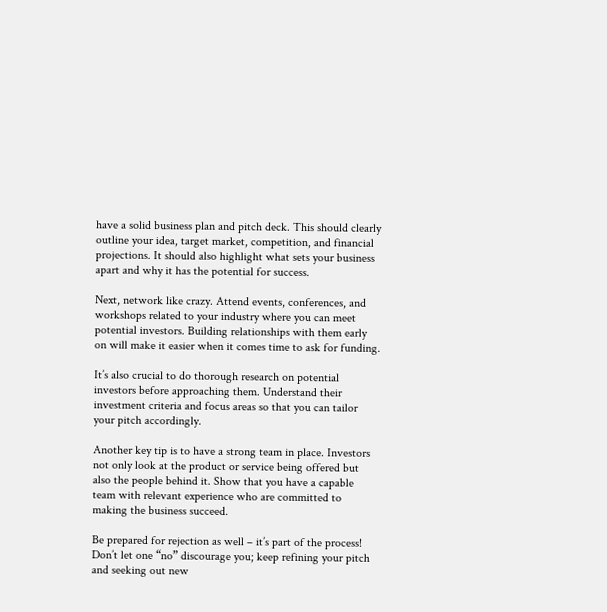have a solid business plan and pitch deck. This should clearly outline your idea, target market, competition, and financial projections. It should also highlight what sets your business apart and why it has the potential for success.

Next, network like crazy. Attend events, conferences, and workshops related to your industry where you can meet potential investors. Building relationships with them early on will make it easier when it comes time to ask for funding.

It’s also crucial to do thorough research on potential investors before approaching them. Understand their investment criteria and focus areas so that you can tailor your pitch accordingly.

Another key tip is to have a strong team in place. Investors not only look at the product or service being offered but also the people behind it. Show that you have a capable team with relevant experience who are committed to making the business succeed.

Be prepared for rejection as well – it’s part of the process! Don’t let one “no” discourage you; keep refining your pitch and seeking out new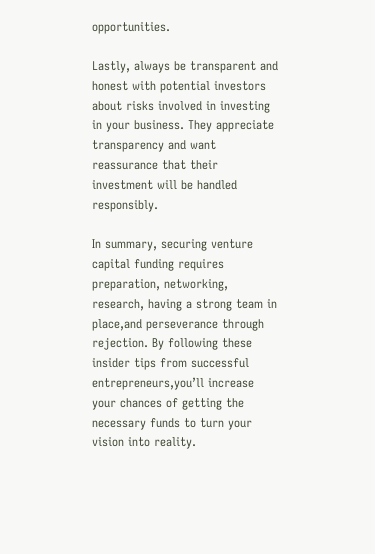opportunities.

Lastly, always be transparent and honest with potential investors about risks involved in investing in your business. They appreciate transparency and want reassurance that their investment will be handled responsibly.

In summary, securing venture capital funding requires preparation, networking, research, having a strong team in place,and perseverance through rejection. By following these insider tips from successful entrepreneurs,you’ll increase your chances of getting the necessary funds to turn your vision into reality.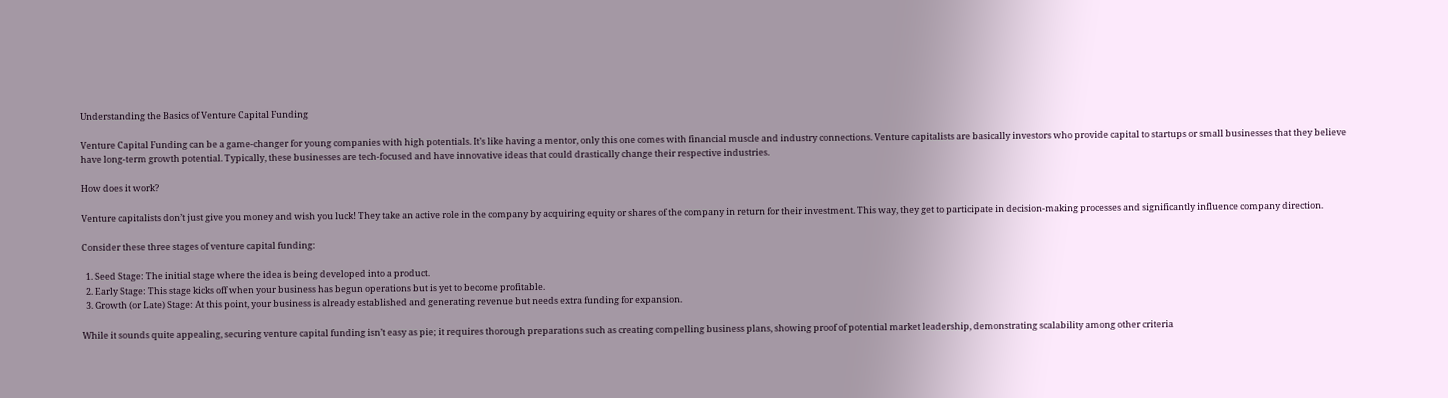Understanding the Basics of Venture Capital Funding

Venture Capital Funding can be a game-changer for young companies with high potentials. It’s like having a mentor, only this one comes with financial muscle and industry connections. Venture capitalists are basically investors who provide capital to startups or small businesses that they believe have long-term growth potential. Typically, these businesses are tech-focused and have innovative ideas that could drastically change their respective industries.

How does it work?

Venture capitalists don’t just give you money and wish you luck! They take an active role in the company by acquiring equity or shares of the company in return for their investment. This way, they get to participate in decision-making processes and significantly influence company direction.

Consider these three stages of venture capital funding:

  1. Seed Stage: The initial stage where the idea is being developed into a product.
  2. Early Stage: This stage kicks off when your business has begun operations but is yet to become profitable.
  3. Growth (or Late) Stage: At this point, your business is already established and generating revenue but needs extra funding for expansion.

While it sounds quite appealing, securing venture capital funding isn’t easy as pie; it requires thorough preparations such as creating compelling business plans, showing proof of potential market leadership, demonstrating scalability among other criteria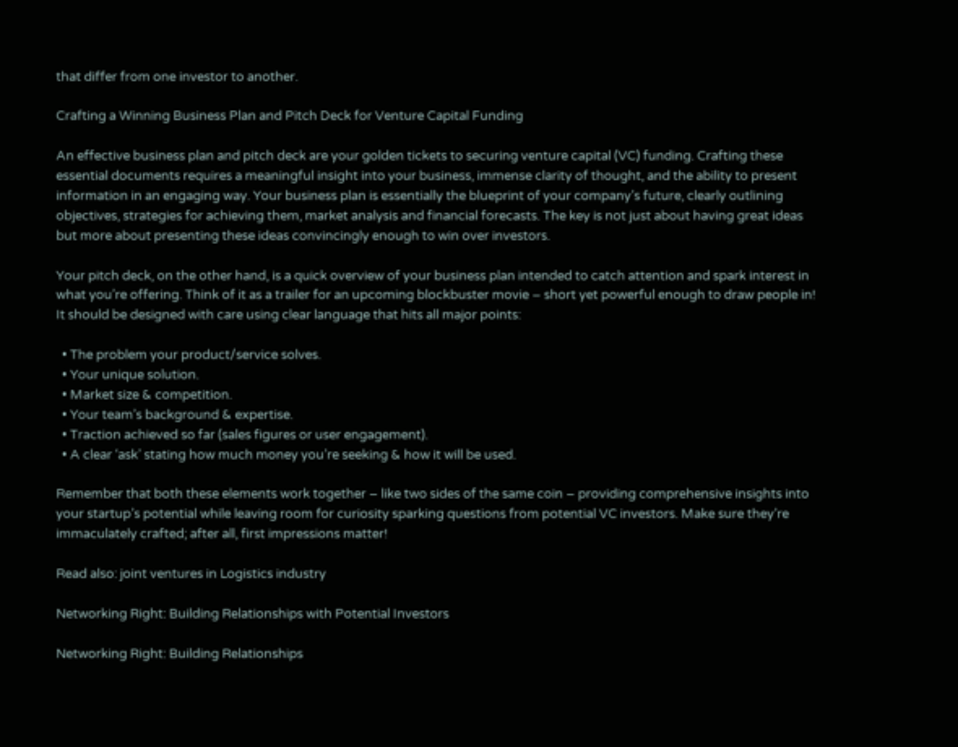that differ from one investor to another.

Crafting a Winning Business Plan and Pitch Deck for Venture Capital Funding

An effective business plan and pitch deck are your golden tickets to securing venture capital (VC) funding. Crafting these essential documents requires a meaningful insight into your business, immense clarity of thought, and the ability to present information in an engaging way. Your business plan is essentially the blueprint of your company’s future, clearly outlining objectives, strategies for achieving them, market analysis and financial forecasts. The key is not just about having great ideas but more about presenting these ideas convincingly enough to win over investors.

Your pitch deck, on the other hand, is a quick overview of your business plan intended to catch attention and spark interest in what you’re offering. Think of it as a trailer for an upcoming blockbuster movie – short yet powerful enough to draw people in! It should be designed with care using clear language that hits all major points:

  • The problem your product/service solves.
  • Your unique solution.
  • Market size & competition.
  • Your team’s background & expertise.
  • Traction achieved so far (sales figures or user engagement).
  • A clear ‘ask’ stating how much money you’re seeking & how it will be used.

Remember that both these elements work together – like two sides of the same coin – providing comprehensive insights into your startup’s potential while leaving room for curiosity sparking questions from potential VC investors. Make sure they’re immaculately crafted; after all, first impressions matter!

Read also: joint ventures in Logistics industry

Networking Right: Building Relationships with Potential Investors

Networking Right: Building Relationships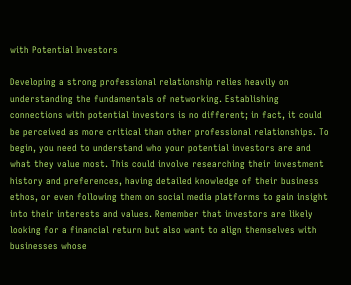with Potential Investors

Developing a strong professional relationship relies heavily on understanding the fundamentals of networking. Establishing connections with potential investors is no different; in fact, it could be perceived as more critical than other professional relationships. To begin, you need to understand who your potential investors are and what they value most. This could involve researching their investment history and preferences, having detailed knowledge of their business ethos, or even following them on social media platforms to gain insight into their interests and values. Remember that investors are likely looking for a financial return but also want to align themselves with businesses whose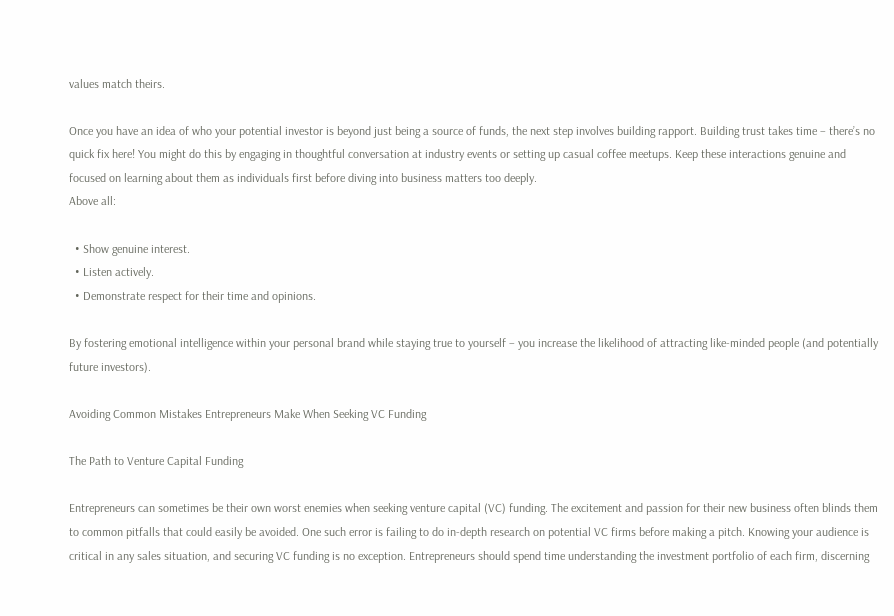values match theirs.

Once you have an idea of who your potential investor is beyond just being a source of funds, the next step involves building rapport. Building trust takes time – there’s no quick fix here! You might do this by engaging in thoughtful conversation at industry events or setting up casual coffee meetups. Keep these interactions genuine and focused on learning about them as individuals first before diving into business matters too deeply.
Above all:

  • Show genuine interest.
  • Listen actively.
  • Demonstrate respect for their time and opinions.

By fostering emotional intelligence within your personal brand while staying true to yourself – you increase the likelihood of attracting like-minded people (and potentially future investors).

Avoiding Common Mistakes Entrepreneurs Make When Seeking VC Funding

The Path to Venture Capital Funding

Entrepreneurs can sometimes be their own worst enemies when seeking venture capital (VC) funding. The excitement and passion for their new business often blinds them to common pitfalls that could easily be avoided. One such error is failing to do in-depth research on potential VC firms before making a pitch. Knowing your audience is critical in any sales situation, and securing VC funding is no exception. Entrepreneurs should spend time understanding the investment portfolio of each firm, discerning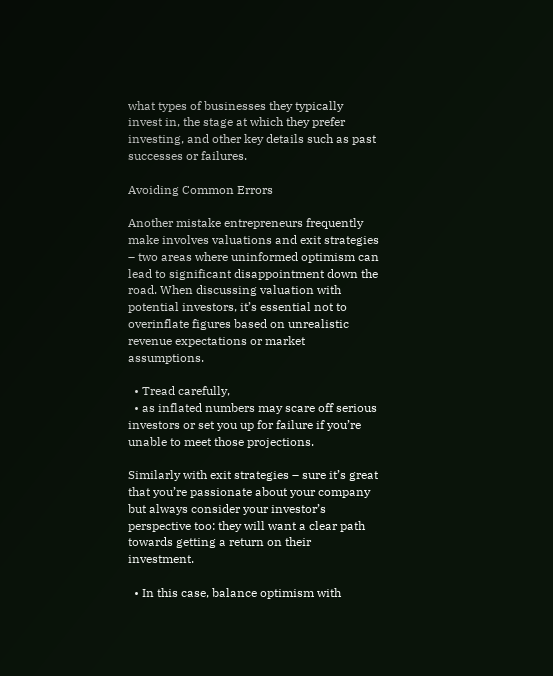what types of businesses they typically invest in, the stage at which they prefer investing, and other key details such as past successes or failures.

Avoiding Common Errors

Another mistake entrepreneurs frequently make involves valuations and exit strategies – two areas where uninformed optimism can lead to significant disappointment down the road. When discussing valuation with potential investors, it’s essential not to overinflate figures based on unrealistic revenue expectations or market assumptions.

  • Tread carefully,
  • as inflated numbers may scare off serious investors or set you up for failure if you’re unable to meet those projections.

Similarly with exit strategies – sure it’s great that you’re passionate about your company but always consider your investor’s perspective too: they will want a clear path towards getting a return on their investment.

  • In this case, balance optimism with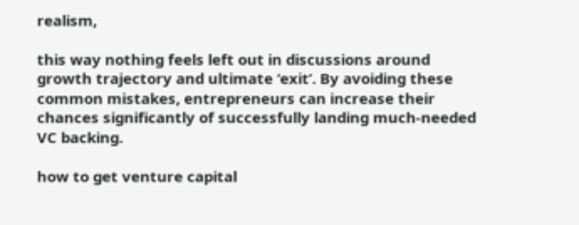realism,

this way nothing feels left out in discussions around growth trajectory and ultimate ‘exit’. By avoiding these common mistakes, entrepreneurs can increase their chances significantly of successfully landing much-needed VC backing.

how to get venture capital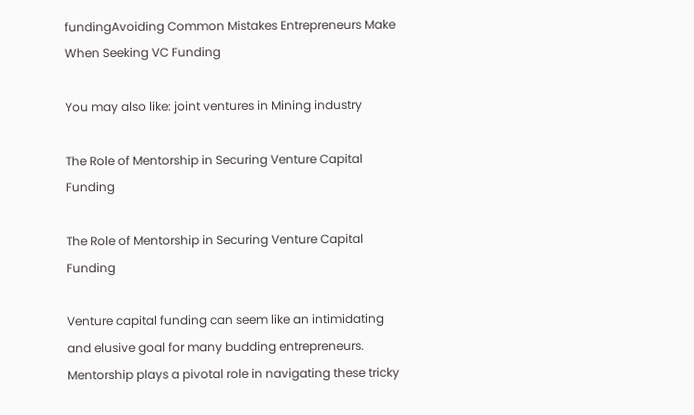fundingAvoiding Common Mistakes Entrepreneurs Make When Seeking VC Funding

You may also like: joint ventures in Mining industry

The Role of Mentorship in Securing Venture Capital Funding

The Role of Mentorship in Securing Venture Capital Funding

Venture capital funding can seem like an intimidating and elusive goal for many budding entrepreneurs. Mentorship plays a pivotal role in navigating these tricky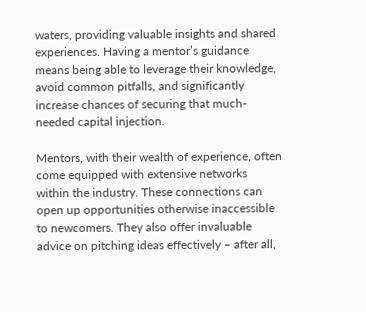waters, providing valuable insights and shared experiences. Having a mentor’s guidance means being able to leverage their knowledge, avoid common pitfalls, and significantly increase chances of securing that much-needed capital injection.

Mentors, with their wealth of experience, often come equipped with extensive networks within the industry. These connections can open up opportunities otherwise inaccessible to newcomers. They also offer invaluable advice on pitching ideas effectively – after all,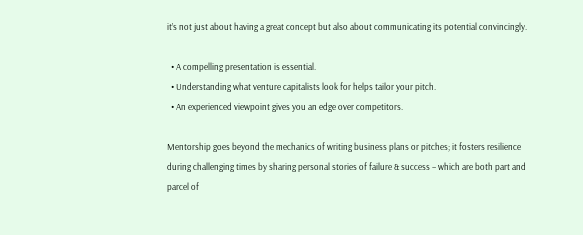it’s not just about having a great concept but also about communicating its potential convincingly.

  • A compelling presentation is essential.
  • Understanding what venture capitalists look for helps tailor your pitch.
  • An experienced viewpoint gives you an edge over competitors.

Mentorship goes beyond the mechanics of writing business plans or pitches; it fosters resilience during challenging times by sharing personal stories of failure & success – which are both part and parcel of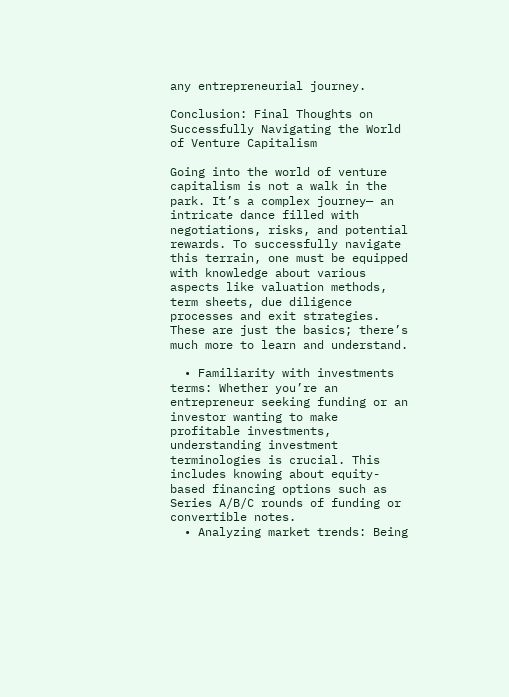any entrepreneurial journey.

Conclusion: Final Thoughts on Successfully Navigating the World of Venture Capitalism

Going into the world of venture capitalism is not a walk in the park. It’s a complex journey— an intricate dance filled with negotiations, risks, and potential rewards. To successfully navigate this terrain, one must be equipped with knowledge about various aspects like valuation methods, term sheets, due diligence processes and exit strategies. These are just the basics; there’s much more to learn and understand.

  • Familiarity with investments terms: Whether you’re an entrepreneur seeking funding or an investor wanting to make profitable investments, understanding investment terminologies is crucial. This includes knowing about equity-based financing options such as Series A/B/C rounds of funding or convertible notes.
  • Analyzing market trends: Being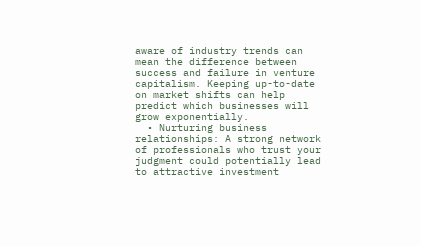aware of industry trends can mean the difference between success and failure in venture capitalism. Keeping up-to-date on market shifts can help predict which businesses will grow exponentially.
  • Nurturing business relationships: A strong network of professionals who trust your judgment could potentially lead to attractive investment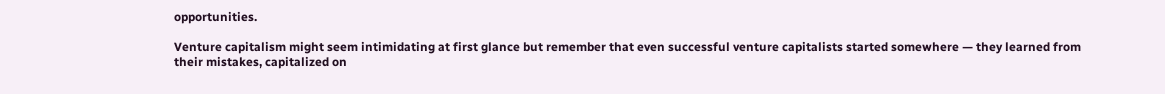opportunities.

Venture capitalism might seem intimidating at first glance but remember that even successful venture capitalists started somewhere — they learned from their mistakes, capitalized on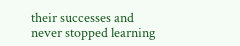their successes and never stopped learning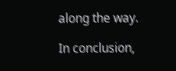along the way.

In conclusion,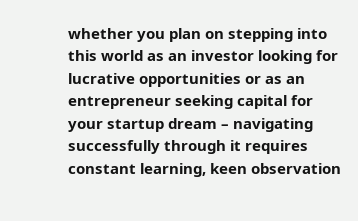whether you plan on stepping into this world as an investor looking for lucrative opportunities or as an entrepreneur seeking capital for your startup dream – navigating successfully through it requires constant learning, keen observation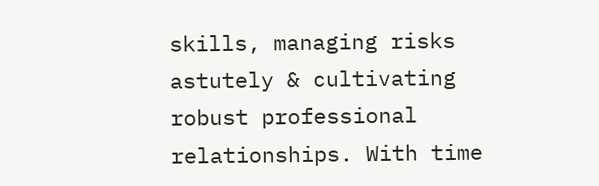skills, managing risks astutely & cultivating robust professional relationships. With time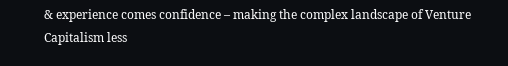& experience comes confidence – making the complex landscape of Venture Capitalism less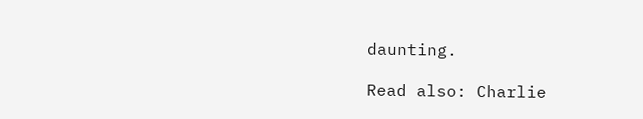daunting.

Read also: Charlie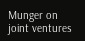Munger on joint ventures